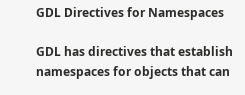GDL Directives for Namespaces

GDL has directives that establish namespaces for objects that can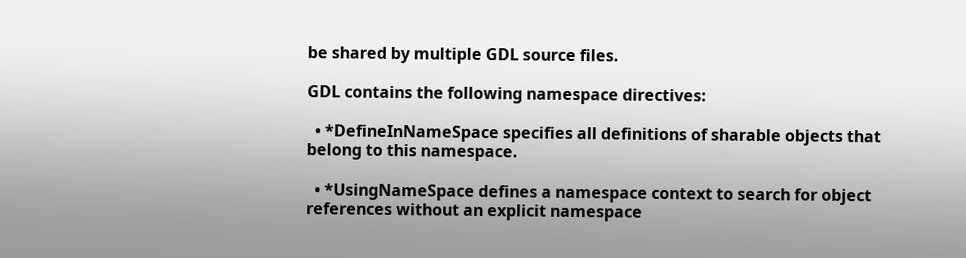be shared by multiple GDL source files.

GDL contains the following namespace directives:

  • *DefineInNameSpace specifies all definitions of sharable objects that belong to this namespace.

  • *UsingNameSpace defines a namespace context to search for object references without an explicit namespace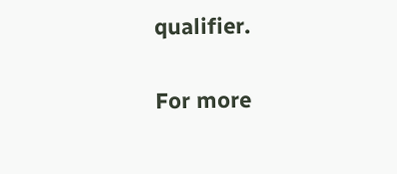qualifier.

For more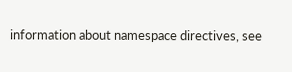information about namespace directives, see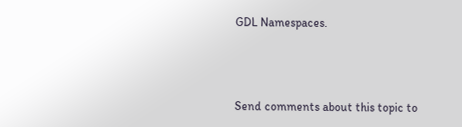GDL Namespaces.



Send comments about this topic to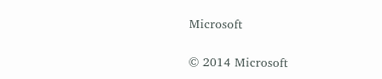Microsoft

© 2014 Microsoft